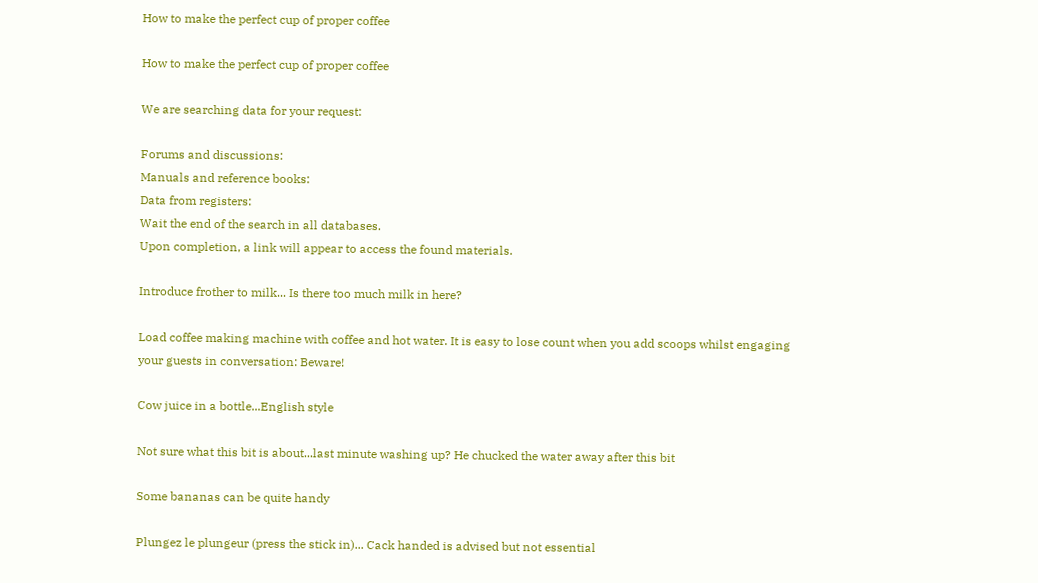How to make the perfect cup of proper coffee

How to make the perfect cup of proper coffee

We are searching data for your request:

Forums and discussions:
Manuals and reference books:
Data from registers:
Wait the end of the search in all databases.
Upon completion, a link will appear to access the found materials.

Introduce frother to milk... Is there too much milk in here?

Load coffee making machine with coffee and hot water. It is easy to lose count when you add scoops whilst engaging your guests in conversation: Beware!

Cow juice in a bottle...English style

Not sure what this bit is about...last minute washing up? He chucked the water away after this bit

Some bananas can be quite handy

Plungez le plungeur (press the stick in)... Cack handed is advised but not essential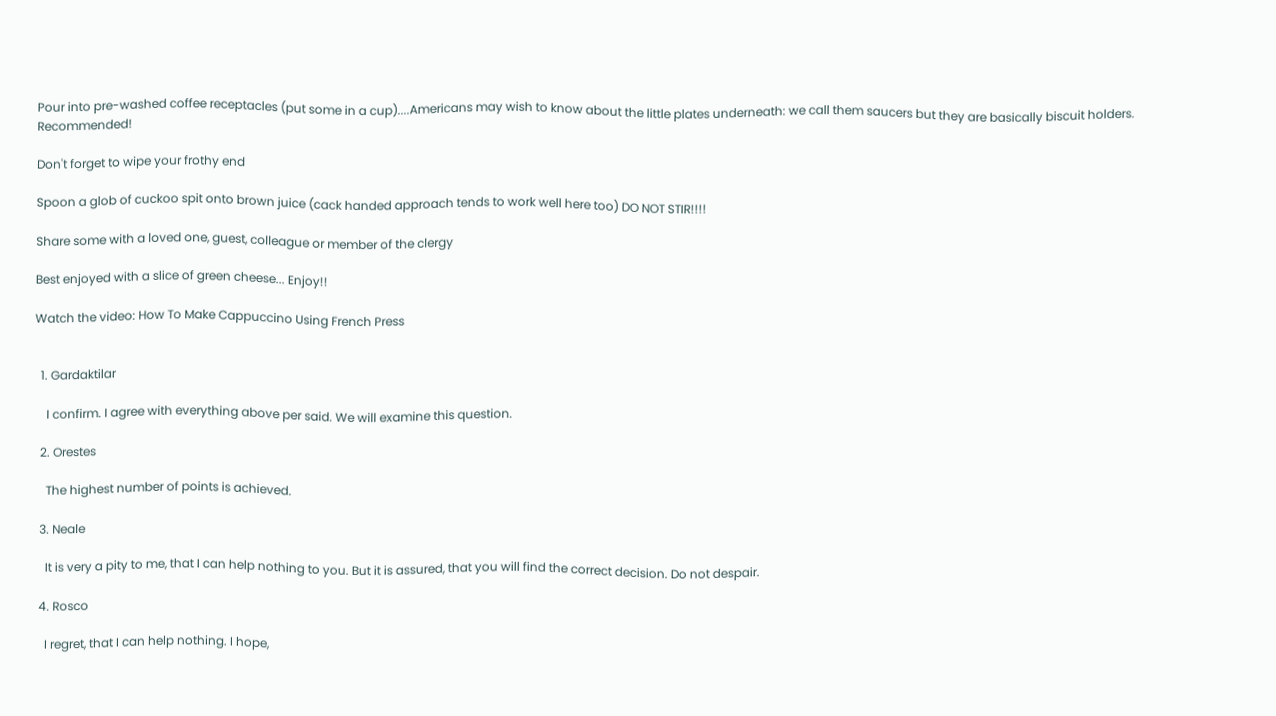Pour into pre-washed coffee receptacles (put some in a cup)....Americans may wish to know about the little plates underneath: we call them saucers but they are basically biscuit holders. Recommended!

Don't forget to wipe your frothy end

Spoon a glob of cuckoo spit onto brown juice (cack handed approach tends to work well here too) DO NOT STIR!!!!

Share some with a loved one, guest, colleague or member of the clergy

Best enjoyed with a slice of green cheese... Enjoy!!

Watch the video: How To Make Cappuccino Using French Press


  1. Gardaktilar

    I confirm. I agree with everything above per said. We will examine this question.

  2. Orestes

    The highest number of points is achieved.

  3. Neale

    It is very a pity to me, that I can help nothing to you. But it is assured, that you will find the correct decision. Do not despair.

  4. Rosco

    I regret, that I can help nothing. I hope,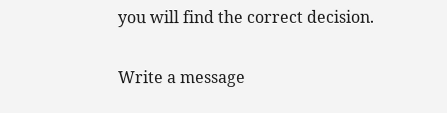you will find the correct decision.

Write a message